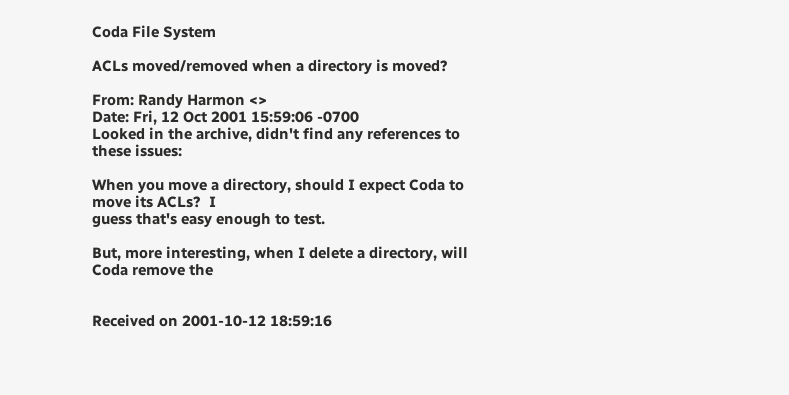Coda File System

ACLs moved/removed when a directory is moved?

From: Randy Harmon <>
Date: Fri, 12 Oct 2001 15:59:06 -0700
Looked in the archive, didn't find any references to these issues:

When you move a directory, should I expect Coda to move its ACLs?  I
guess that's easy enough to test.

But, more interesting, when I delete a directory, will Coda remove the


Received on 2001-10-12 18:59:16